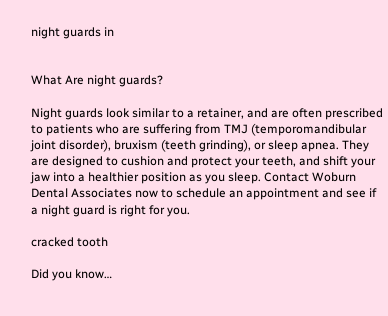night guards in


What Are night guards?

Night guards look similar to a retainer, and are often prescribed to patients who are suffering from TMJ (temporomandibular joint disorder), bruxism (teeth grinding), or sleep apnea. They are designed to cushion and protect your teeth, and shift your jaw into a healthier position as you sleep. Contact Woburn Dental Associates now to schedule an appointment and see if a night guard is right for you.

cracked tooth

Did you know…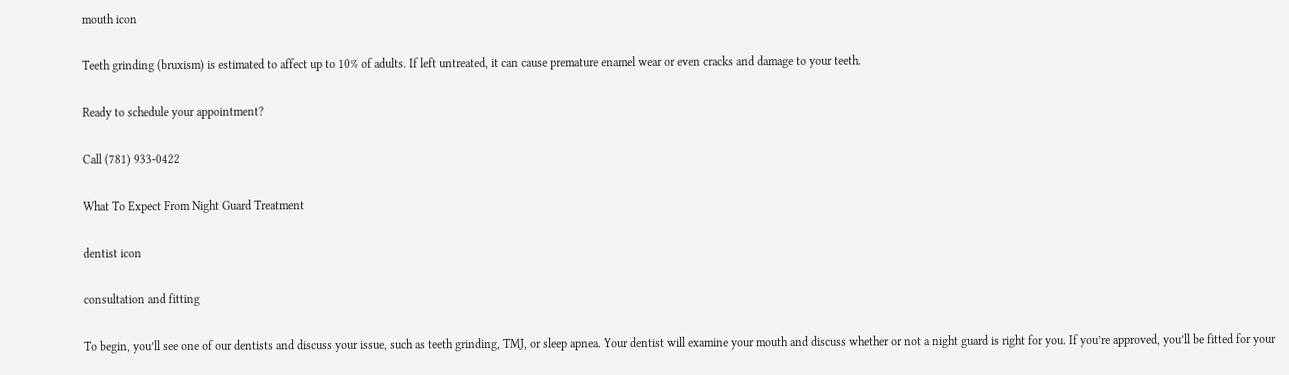mouth icon

Teeth grinding (bruxism) is estimated to affect up to 10% of adults. If left untreated, it can cause premature enamel wear or even cracks and damage to your teeth.

Ready to schedule your appointment?

Call (781) 933-0422

What To Expect From Night Guard Treatment

dentist icon

consultation and fitting

To begin, you’ll see one of our dentists and discuss your issue, such as teeth grinding, TMJ, or sleep apnea. Your dentist will examine your mouth and discuss whether or not a night guard is right for you. If you’re approved, you’ll be fitted for your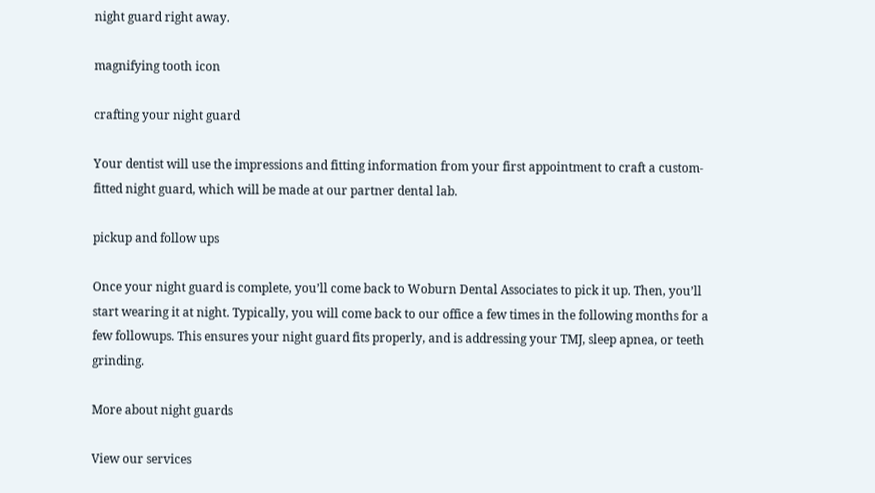night guard right away.

magnifying tooth icon

crafting your night guard

Your dentist will use the impressions and fitting information from your first appointment to craft a custom-fitted night guard, which will be made at our partner dental lab.

pickup and follow ups

Once your night guard is complete, you’ll come back to Woburn Dental Associates to pick it up. Then, you’ll start wearing it at night. Typically, you will come back to our office a few times in the following months for a few followups. This ensures your night guard fits properly, and is addressing your TMJ, sleep apnea, or teeth grinding.

More about night guards

View our services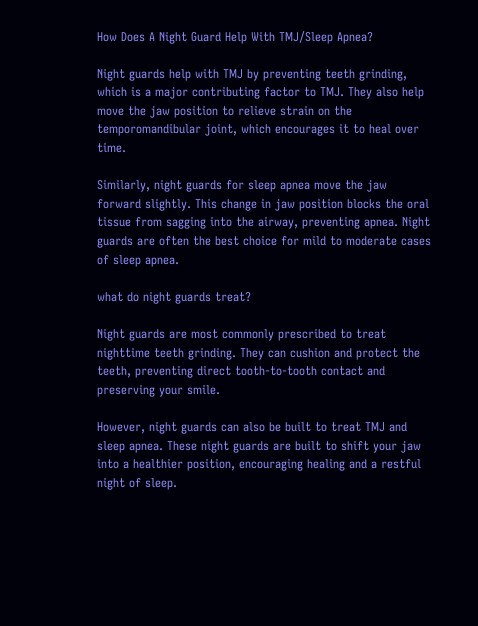How Does A Night Guard Help With TMJ/Sleep Apnea?

Night guards help with TMJ by preventing teeth grinding, which is a major contributing factor to TMJ. They also help move the jaw position to relieve strain on the temporomandibular joint, which encourages it to heal over time.

Similarly, night guards for sleep apnea move the jaw forward slightly. This change in jaw position blocks the oral tissue from sagging into the airway, preventing apnea. Night guards are often the best choice for mild to moderate cases of sleep apnea.

what do night guards treat?

Night guards are most commonly prescribed to treat nighttime teeth grinding. They can cushion and protect the teeth, preventing direct tooth-to-tooth contact and preserving your smile.

However, night guards can also be built to treat TMJ and sleep apnea. These night guards are built to shift your jaw into a healthier position, encouraging healing and a restful night of sleep.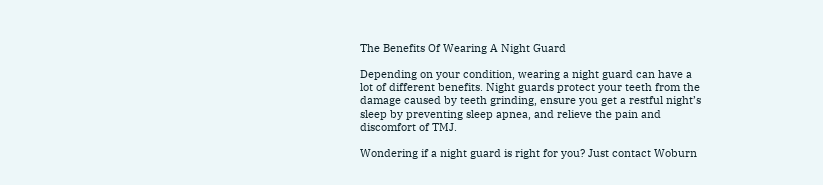The Benefits Of Wearing A Night Guard

Depending on your condition, wearing a night guard can have a lot of different benefits. Night guards protect your teeth from the damage caused by teeth grinding, ensure you get a restful night’s sleep by preventing sleep apnea, and relieve the pain and discomfort of TMJ.

Wondering if a night guard is right for you? Just contact Woburn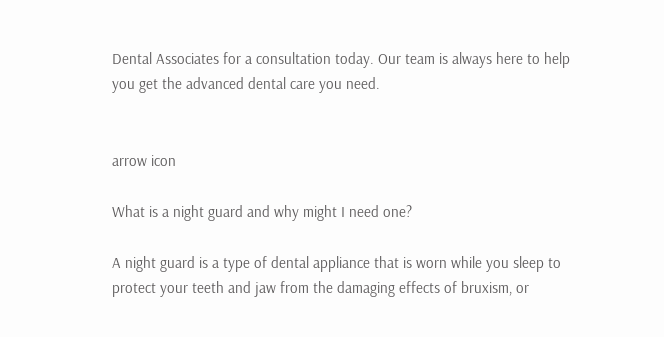Dental Associates for a consultation today. Our team is always here to help you get the advanced dental care you need.


arrow icon

What is a night guard and why might I need one?

A night guard is a type of dental appliance that is worn while you sleep to protect your teeth and jaw from the damaging effects of bruxism, or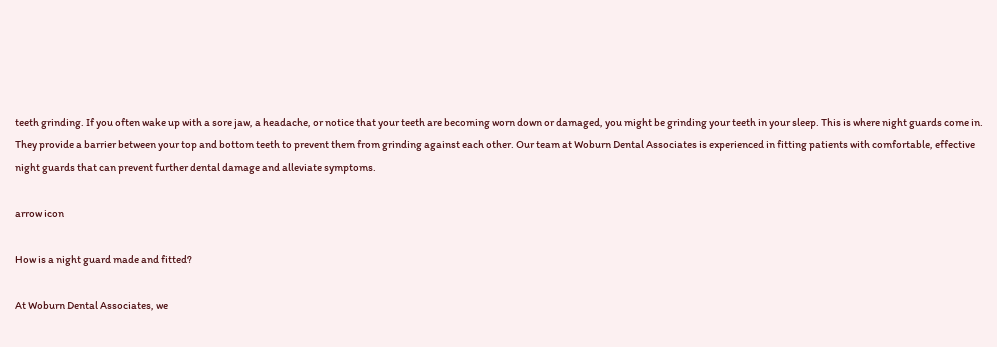teeth grinding. If you often wake up with a sore jaw, a headache, or notice that your teeth are becoming worn down or damaged, you might be grinding your teeth in your sleep. This is where night guards come in. They provide a barrier between your top and bottom teeth to prevent them from grinding against each other. Our team at Woburn Dental Associates is experienced in fitting patients with comfortable, effective night guards that can prevent further dental damage and alleviate symptoms.

arrow icon

How is a night guard made and fitted?

At Woburn Dental Associates, we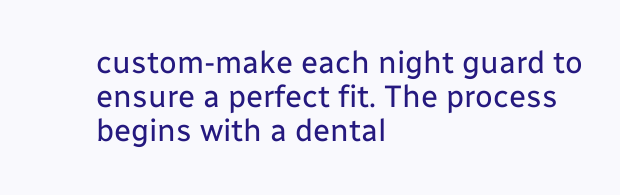custom-make each night guard to ensure a perfect fit. The process begins with a dental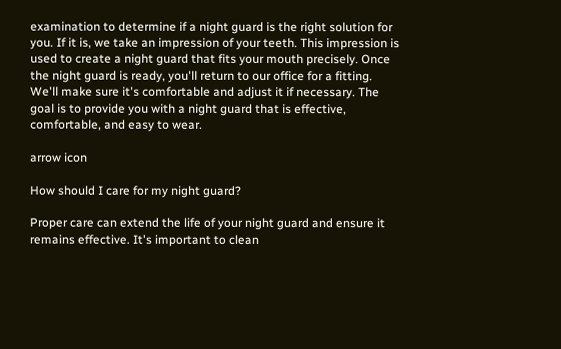examination to determine if a night guard is the right solution for you. If it is, we take an impression of your teeth. This impression is used to create a night guard that fits your mouth precisely. Once the night guard is ready, you'll return to our office for a fitting. We'll make sure it's comfortable and adjust it if necessary. The goal is to provide you with a night guard that is effective, comfortable, and easy to wear.

arrow icon

How should I care for my night guard?

Proper care can extend the life of your night guard and ensure it remains effective. It's important to clean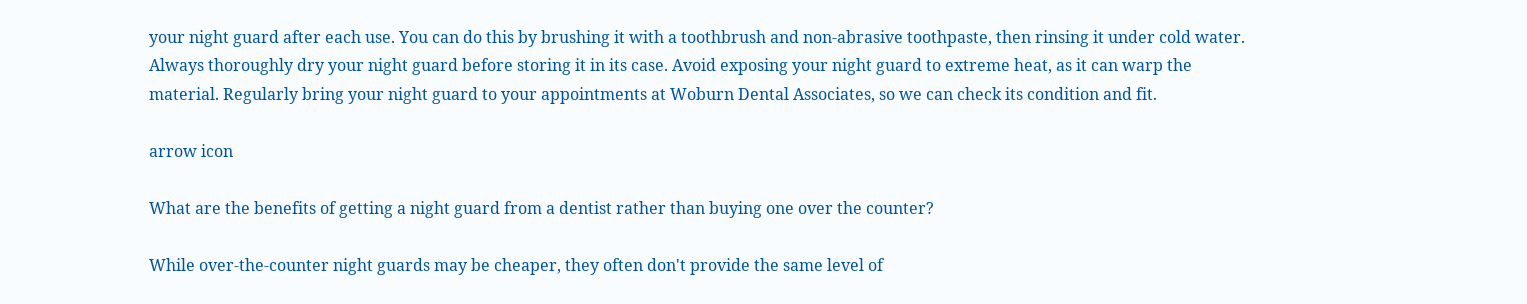your night guard after each use. You can do this by brushing it with a toothbrush and non-abrasive toothpaste, then rinsing it under cold water. Always thoroughly dry your night guard before storing it in its case. Avoid exposing your night guard to extreme heat, as it can warp the material. Regularly bring your night guard to your appointments at Woburn Dental Associates, so we can check its condition and fit.

arrow icon

What are the benefits of getting a night guard from a dentist rather than buying one over the counter?

While over-the-counter night guards may be cheaper, they often don't provide the same level of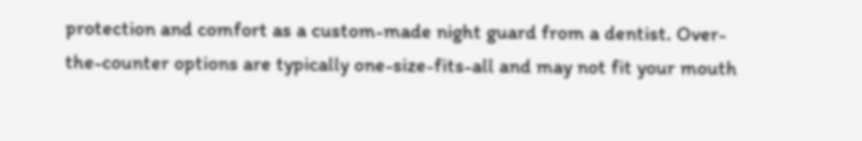protection and comfort as a custom-made night guard from a dentist. Over-the-counter options are typically one-size-fits-all and may not fit your mouth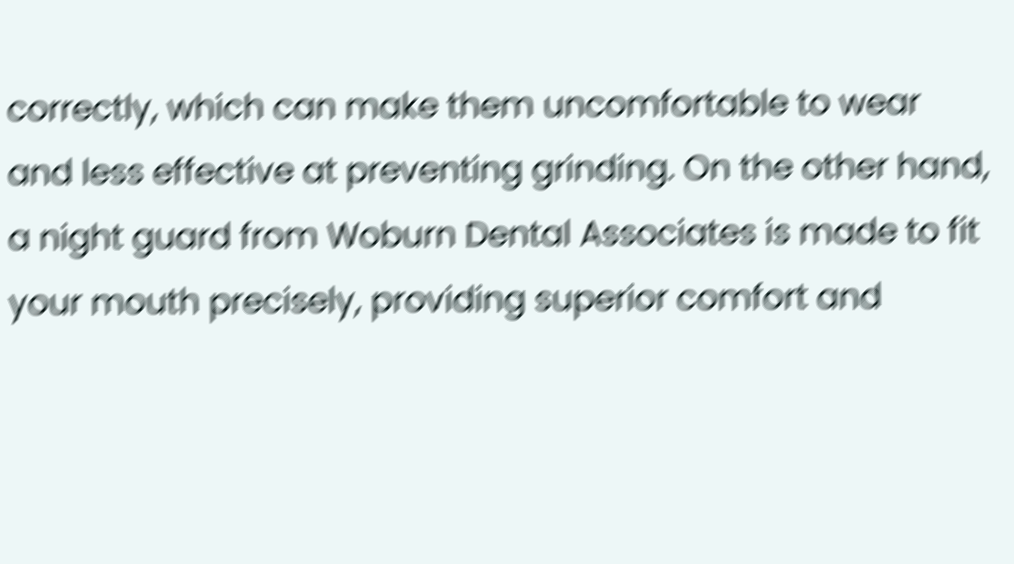correctly, which can make them uncomfortable to wear and less effective at preventing grinding. On the other hand, a night guard from Woburn Dental Associates is made to fit your mouth precisely, providing superior comfort and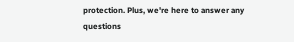protection. Plus, we're here to answer any questions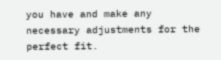you have and make any necessary adjustments for the perfect fit.